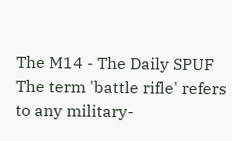The M14 - The Daily SPUF
The term 'battle rifle' refers to any military-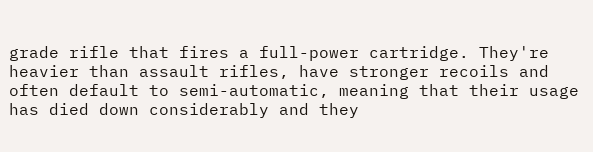grade rifle that fires a full-power cartridge. They're heavier than assault rifles, have stronger recoils and often default to semi-automatic, meaning that their usage has died down considerably and they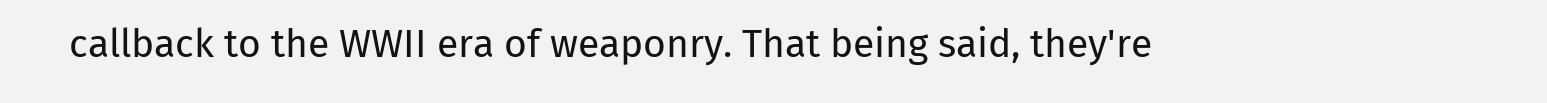callback to the WWII era of weaponry. That being said, they're